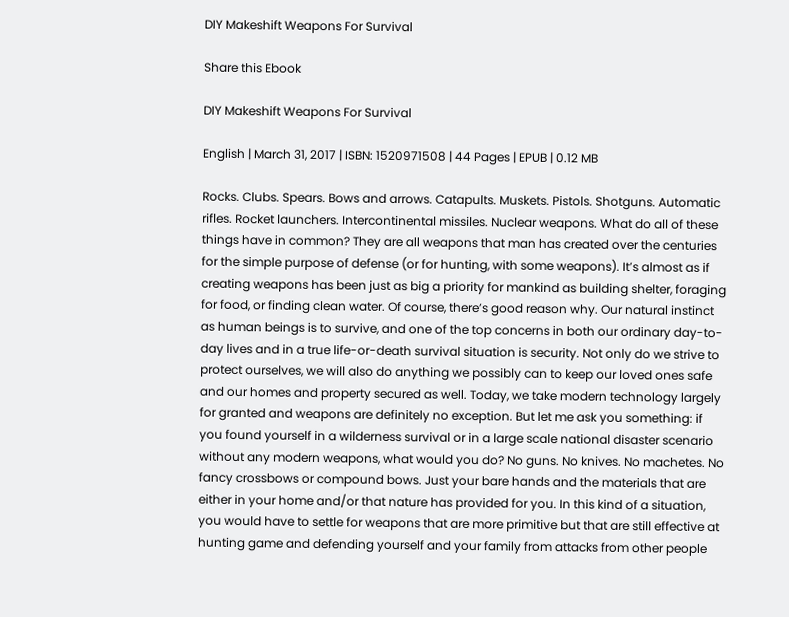DIY Makeshift Weapons For Survival

Share this Ebook

DIY Makeshift Weapons For Survival

English | March 31, 2017 | ISBN: 1520971508 | 44 Pages | EPUB | 0.12 MB

Rocks. Clubs. Spears. Bows and arrows. Catapults. Muskets. Pistols. Shotguns. Automatic rifles. Rocket launchers. Intercontinental missiles. Nuclear weapons. What do all of these things have in common? They are all weapons that man has created over the centuries for the simple purpose of defense (or for hunting, with some weapons). It’s almost as if creating weapons has been just as big a priority for mankind as building shelter, foraging for food, or finding clean water. Of course, there’s good reason why. Our natural instinct as human beings is to survive, and one of the top concerns in both our ordinary day-to-day lives and in a true life-or-death survival situation is security. Not only do we strive to protect ourselves, we will also do anything we possibly can to keep our loved ones safe and our homes and property secured as well. Today, we take modern technology largely for granted and weapons are definitely no exception. But let me ask you something: if you found yourself in a wilderness survival or in a large scale national disaster scenario without any modern weapons, what would you do? No guns. No knives. No machetes. No fancy crossbows or compound bows. Just your bare hands and the materials that are either in your home and/or that nature has provided for you. In this kind of a situation, you would have to settle for weapons that are more primitive but that are still effective at hunting game and defending yourself and your family from attacks from other people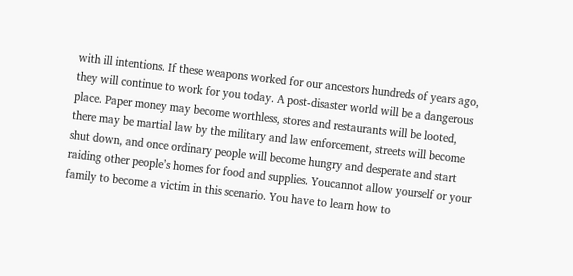with ill intentions. If these weapons worked for our ancestors hundreds of years ago, they will continue to work for you today. A post-disaster world will be a dangerous place. Paper money may become worthless, stores and restaurants will be looted, there may be martial law by the military and law enforcement, streets will become shut down, and once ordinary people will become hungry and desperate and start raiding other people’s homes for food and supplies. Youcannot allow yourself or your family to become a victim in this scenario. You have to learn how to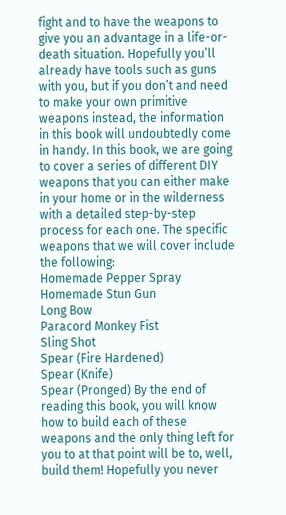fight and to have the weapons to give you an advantage in a life-or-death situation. Hopefully you’ll already have tools such as guns with you, but if you don’t and need to make your own primitive weapons instead, the information in this book will undoubtedly come in handy. In this book, we are going to cover a series of different DIY weapons that you can either make in your home or in the wilderness with a detailed step-by-step process for each one. The specific weapons that we will cover include the following:
Homemade Pepper Spray
Homemade Stun Gun
Long Bow
Paracord Monkey Fist
Sling Shot
Spear (Fire Hardened)
Spear (Knife)
Spear (Pronged) By the end of reading this book, you will know how to build each of these weapons and the only thing left for you to at that point will be to, well, build them! Hopefully you never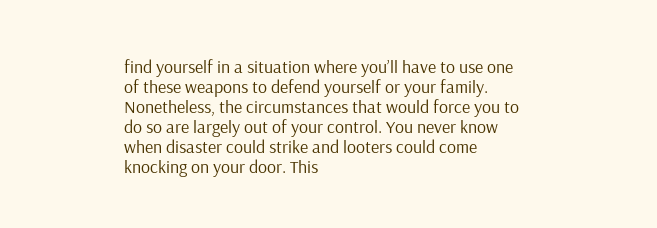find yourself in a situation where you’ll have to use one of these weapons to defend yourself or your family. Nonetheless, the circumstances that would force you to do so are largely out of your control. You never know when disaster could strike and looters could come knocking on your door. This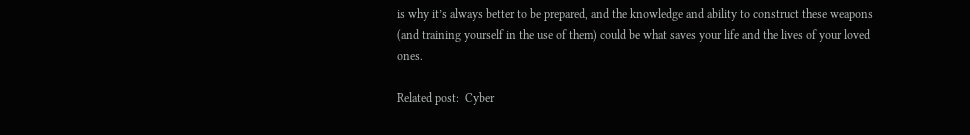is why it’s always better to be prepared, and the knowledge and ability to construct these weapons (and training yourself in the use of them) could be what saves your life and the lives of your loved ones.

Related post:  Cyber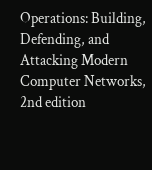Operations: Building, Defending, and Attacking Modern Computer Networks, 2nd edition